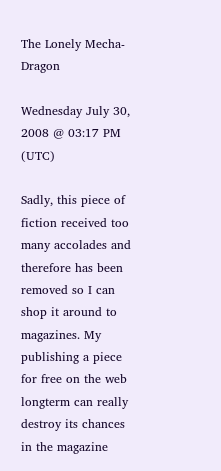The Lonely Mecha-Dragon

Wednesday July 30, 2008 @ 03:17 PM (UTC)

Sadly, this piece of fiction received too many accolades and therefore has been removed so I can shop it around to magazines. My publishing a piece for free on the web longterm can really destroy its chances in the magazine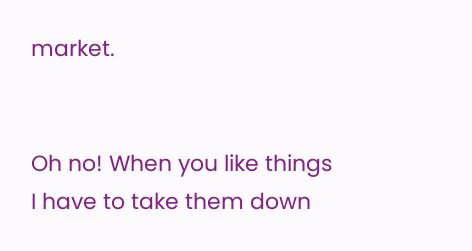market.


Oh no! When you like things I have to take them down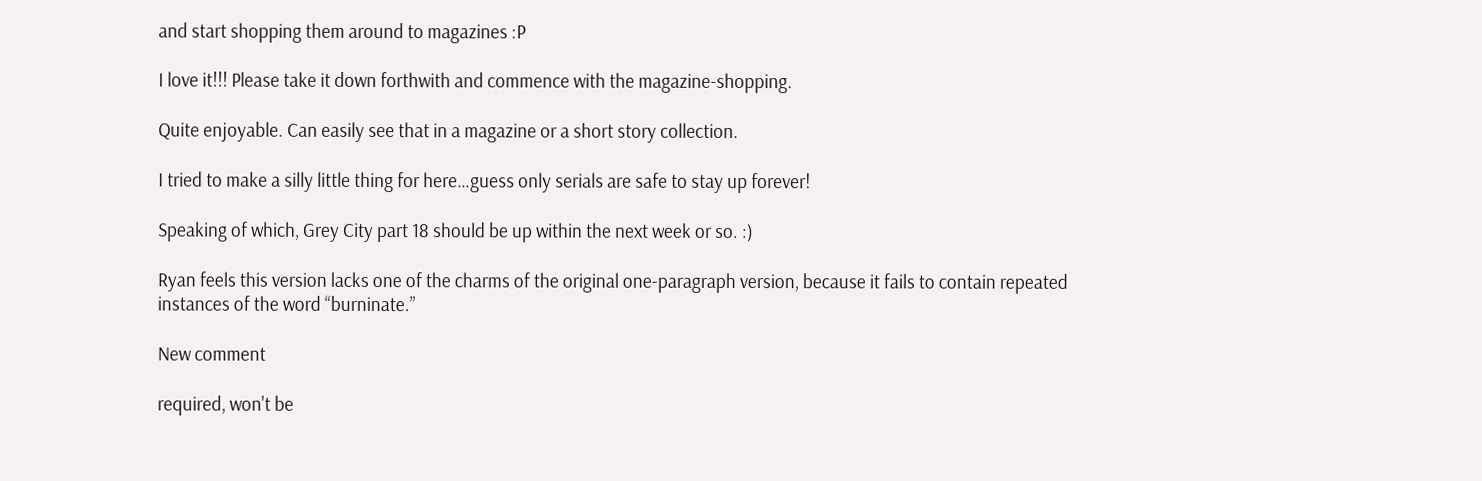and start shopping them around to magazines :P

I love it!!! Please take it down forthwith and commence with the magazine-shopping.

Quite enjoyable. Can easily see that in a magazine or a short story collection.

I tried to make a silly little thing for here…guess only serials are safe to stay up forever!

Speaking of which, Grey City part 18 should be up within the next week or so. :)

Ryan feels this version lacks one of the charms of the original one-paragraph version, because it fails to contain repeated instances of the word “burninate.”

New comment

required, won't be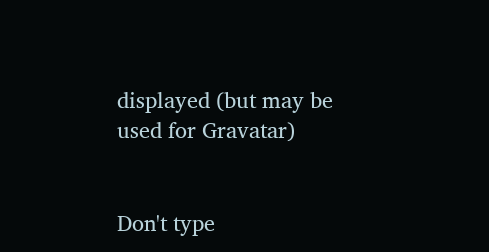displayed (but may be used for Gravatar)


Don't type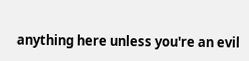anything here unless you're an evil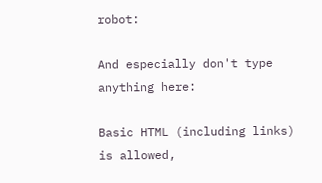robot:

And especially don't type anything here:

Basic HTML (including links) is allowed,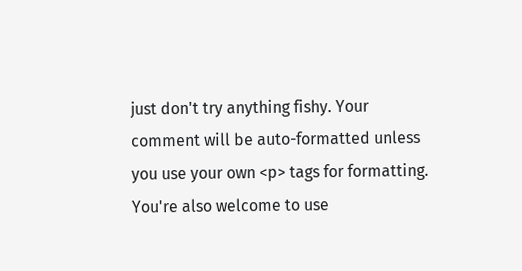just don't try anything fishy. Your comment will be auto-formatted unless you use your own <p> tags for formatting. You're also welcome to use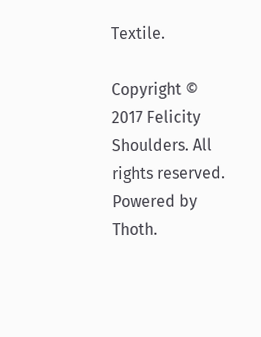Textile.

Copyright © 2017 Felicity Shoulders. All rights reserved.
Powered by Thoth.